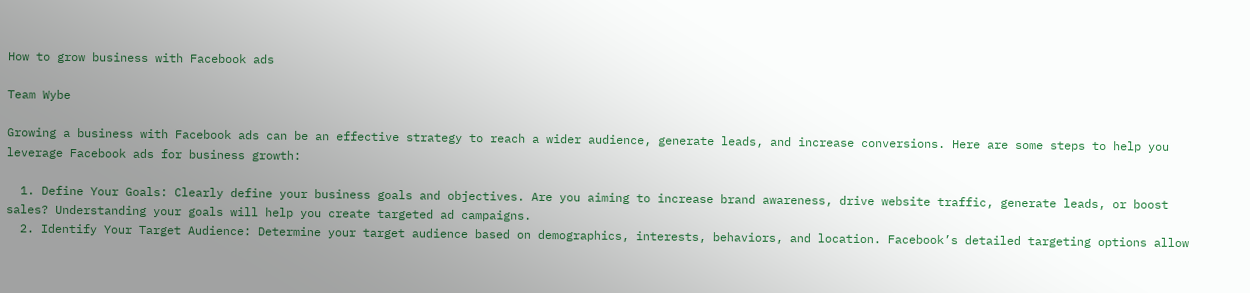How to grow business with Facebook ads

Team Wybe

Growing a business with Facebook ads can be an effective strategy to reach a wider audience, generate leads, and increase conversions. Here are some steps to help you leverage Facebook ads for business growth:

  1. Define Your Goals: Clearly define your business goals and objectives. Are you aiming to increase brand awareness, drive website traffic, generate leads, or boost sales? Understanding your goals will help you create targeted ad campaigns.
  2. Identify Your Target Audience: Determine your target audience based on demographics, interests, behaviors, and location. Facebook’s detailed targeting options allow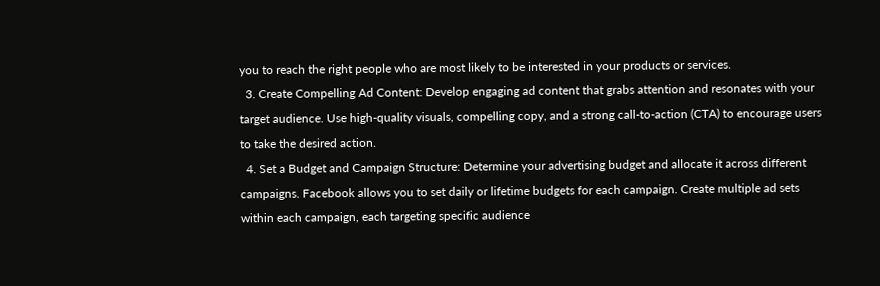you to reach the right people who are most likely to be interested in your products or services.
  3. Create Compelling Ad Content: Develop engaging ad content that grabs attention and resonates with your target audience. Use high-quality visuals, compelling copy, and a strong call-to-action (CTA) to encourage users to take the desired action.
  4. Set a Budget and Campaign Structure: Determine your advertising budget and allocate it across different campaigns. Facebook allows you to set daily or lifetime budgets for each campaign. Create multiple ad sets within each campaign, each targeting specific audience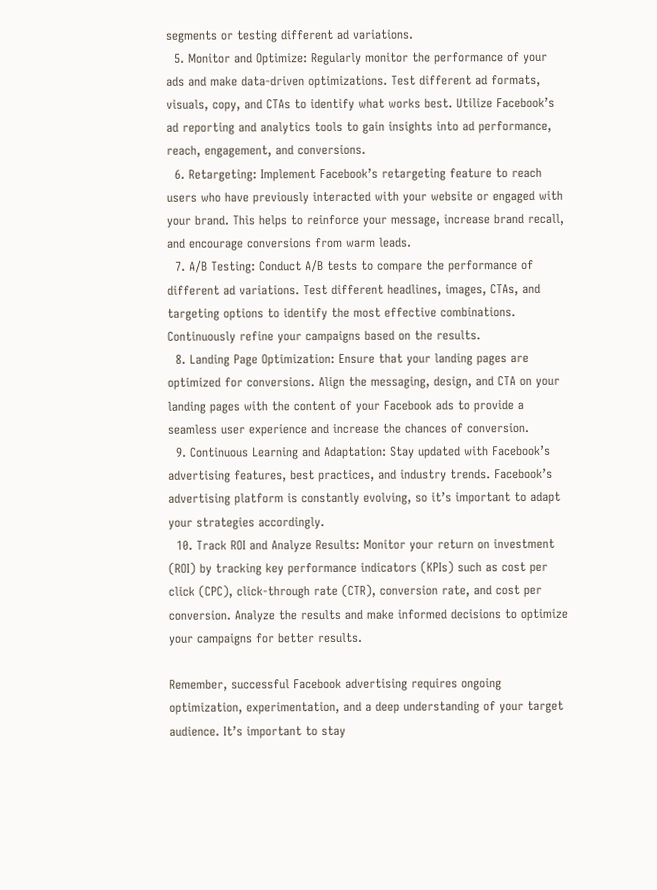segments or testing different ad variations.
  5. Monitor and Optimize: Regularly monitor the performance of your ads and make data-driven optimizations. Test different ad formats, visuals, copy, and CTAs to identify what works best. Utilize Facebook’s ad reporting and analytics tools to gain insights into ad performance, reach, engagement, and conversions.
  6. Retargeting: Implement Facebook’s retargeting feature to reach users who have previously interacted with your website or engaged with your brand. This helps to reinforce your message, increase brand recall, and encourage conversions from warm leads.
  7. A/B Testing: Conduct A/B tests to compare the performance of different ad variations. Test different headlines, images, CTAs, and targeting options to identify the most effective combinations. Continuously refine your campaigns based on the results.
  8. Landing Page Optimization: Ensure that your landing pages are optimized for conversions. Align the messaging, design, and CTA on your landing pages with the content of your Facebook ads to provide a seamless user experience and increase the chances of conversion.
  9. Continuous Learning and Adaptation: Stay updated with Facebook’s advertising features, best practices, and industry trends. Facebook’s advertising platform is constantly evolving, so it’s important to adapt your strategies accordingly.
  10. Track ROI and Analyze Results: Monitor your return on investment (ROI) by tracking key performance indicators (KPIs) such as cost per click (CPC), click-through rate (CTR), conversion rate, and cost per conversion. Analyze the results and make informed decisions to optimize your campaigns for better results.

Remember, successful Facebook advertising requires ongoing optimization, experimentation, and a deep understanding of your target audience. It’s important to stay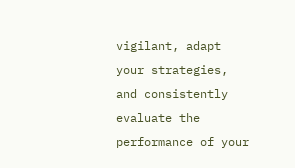vigilant, adapt your strategies, and consistently evaluate the performance of your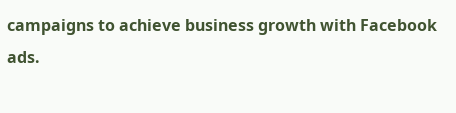campaigns to achieve business growth with Facebook ads.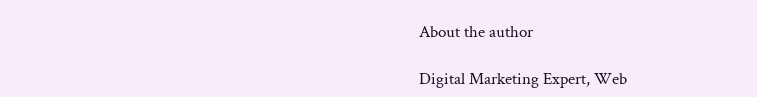About the author

Digital Marketing Expert, Web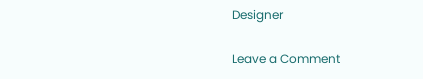Designer

Leave a Comment